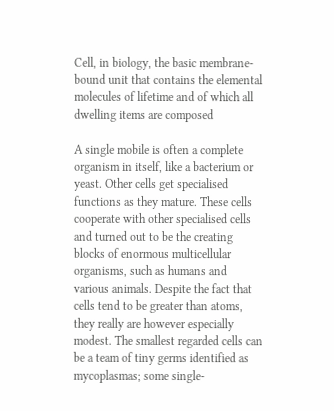Cell, in biology, the basic membrane-bound unit that contains the elemental molecules of lifetime and of which all dwelling items are composed

A single mobile is often a complete organism in itself, like a bacterium or yeast. Other cells get specialised functions as they mature. These cells cooperate with other specialised cells and turned out to be the creating blocks of enormous multicellular organisms, such as humans and various animals. Despite the fact that cells tend to be greater than atoms, they really are however especially modest. The smallest regarded cells can be a team of tiny germs identified as mycoplasmas; some single-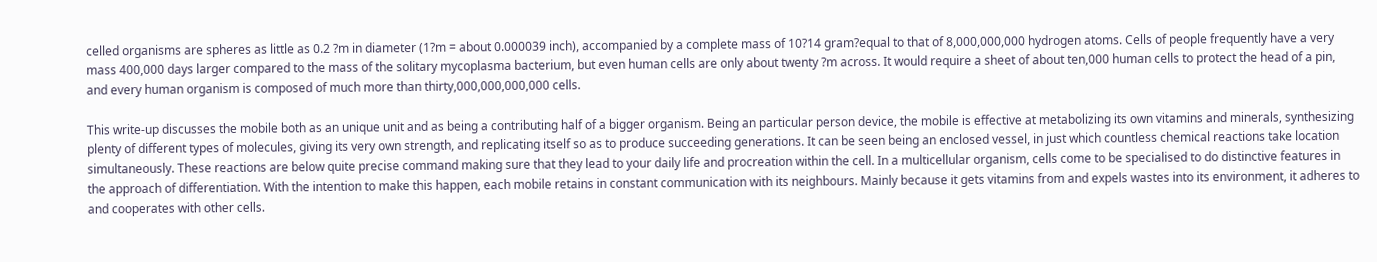celled organisms are spheres as little as 0.2 ?m in diameter (1?m = about 0.000039 inch), accompanied by a complete mass of 10?14 gram?equal to that of 8,000,000,000 hydrogen atoms. Cells of people frequently have a very mass 400,000 days larger compared to the mass of the solitary mycoplasma bacterium, but even human cells are only about twenty ?m across. It would require a sheet of about ten,000 human cells to protect the head of a pin, and every human organism is composed of much more than thirty,000,000,000,000 cells.

This write-up discusses the mobile both as an unique unit and as being a contributing half of a bigger organism. Being an particular person device, the mobile is effective at metabolizing its own vitamins and minerals, synthesizing plenty of different types of molecules, giving its very own strength, and replicating itself so as to produce succeeding generations. It can be seen being an enclosed vessel, in just which countless chemical reactions take location simultaneously. These reactions are below quite precise command making sure that they lead to your daily life and procreation within the cell. In a multicellular organism, cells come to be specialised to do distinctive features in the approach of differentiation. With the intention to make this happen, each mobile retains in constant communication with its neighbours. Mainly because it gets vitamins from and expels wastes into its environment, it adheres to and cooperates with other cells.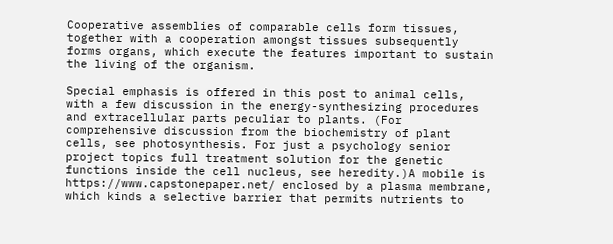Cooperative assemblies of comparable cells form tissues, together with a cooperation amongst tissues subsequently forms organs, which execute the features important to sustain the living of the organism.

Special emphasis is offered in this post to animal cells, with a few discussion in the energy-synthesizing procedures and extracellular parts peculiar to plants. (For comprehensive discussion from the biochemistry of plant cells, see photosynthesis. For just a psychology senior project topics full treatment solution for the genetic functions inside the cell nucleus, see heredity.)A mobile is https://www.capstonepaper.net/ enclosed by a plasma membrane, which kinds a selective barrier that permits nutrients to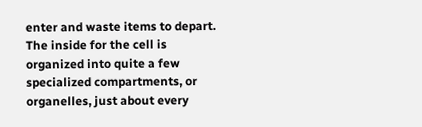enter and waste items to depart. The inside for the cell is organized into quite a few specialized compartments, or organelles, just about every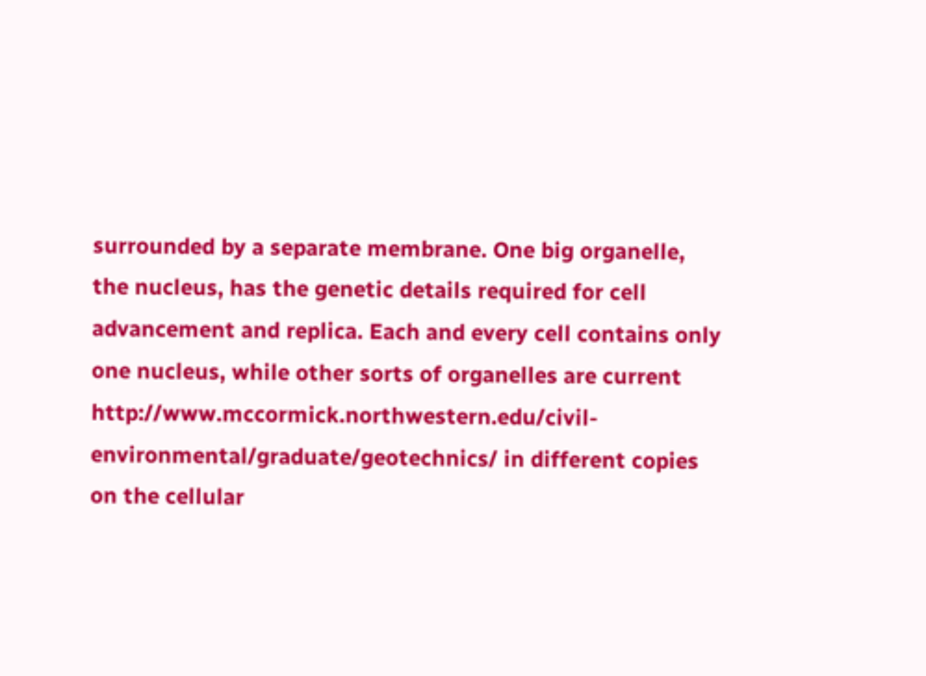surrounded by a separate membrane. One big organelle, the nucleus, has the genetic details required for cell advancement and replica. Each and every cell contains only one nucleus, while other sorts of organelles are current http://www.mccormick.northwestern.edu/civil-environmental/graduate/geotechnics/ in different copies on the cellular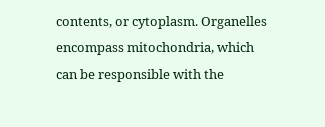contents, or cytoplasm. Organelles encompass mitochondria, which can be responsible with the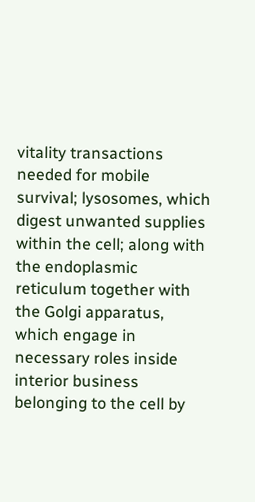vitality transactions needed for mobile survival; lysosomes, which digest unwanted supplies within the cell; along with the endoplasmic reticulum together with the Golgi apparatus, which engage in necessary roles inside interior business belonging to the cell by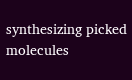synthesizing picked molecules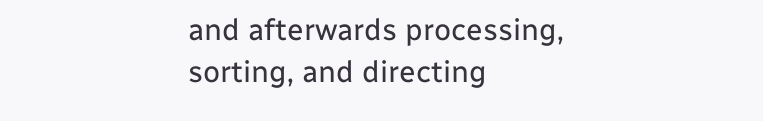and afterwards processing, sorting, and directing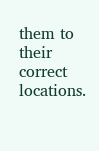them to their correct locations.